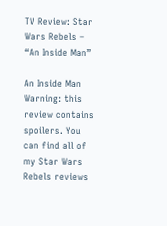TV Review: Star Wars Rebels – “An Inside Man”

An Inside Man
Warning: this review contains spoilers. You can find all of my Star Wars Rebels reviews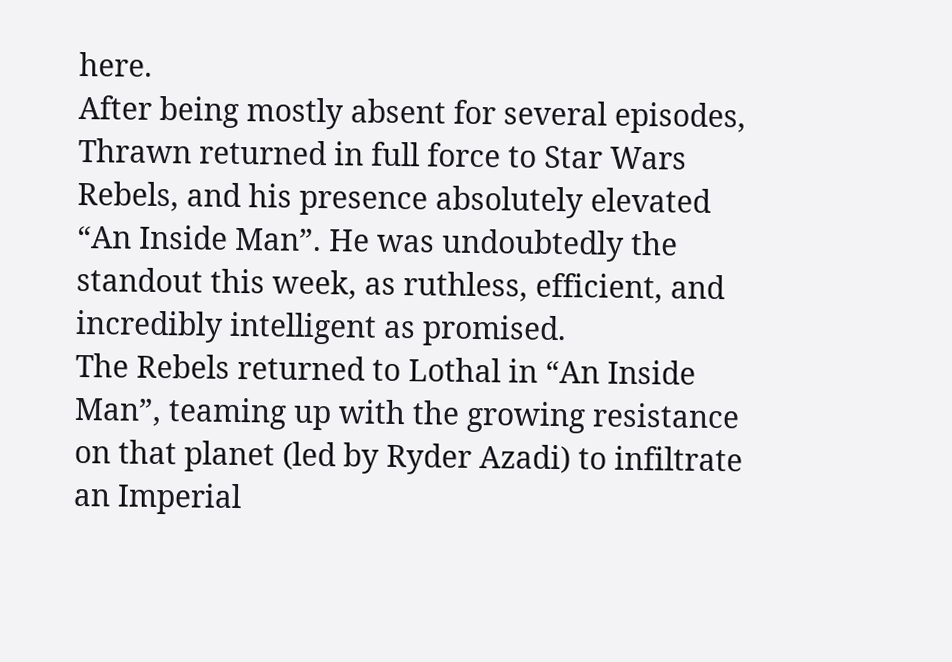here.
After being mostly absent for several episodes, Thrawn returned in full force to Star Wars Rebels, and his presence absolutely elevated “An Inside Man”. He was undoubtedly the standout this week, as ruthless, efficient, and incredibly intelligent as promised.
The Rebels returned to Lothal in “An Inside Man”, teaming up with the growing resistance on that planet (led by Ryder Azadi) to infiltrate an Imperial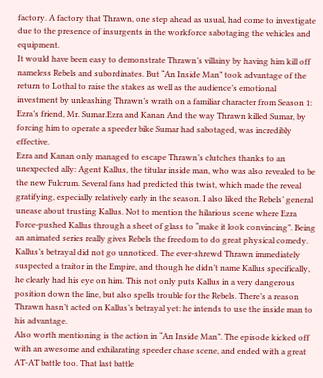factory. A factory that Thrawn, one step ahead as usual, had come to investigate due to the presence of insurgents in the workforce sabotaging the vehicles and equipment.
It would have been easy to demonstrate Thrawn’s villainy by having him kill off nameless Rebels and subordinates. But “An Inside Man” took advantage of the return to Lothal to raise the stakes as well as the audience’s emotional investment by unleashing Thrawn’s wrath on a familiar character from Season 1: Ezra’s friend, Mr. Sumar.Ezra and Kanan And the way Thrawn killed Sumar, by forcing him to operate a speeder bike Sumar had sabotaged, was incredibly effective.
Ezra and Kanan only managed to escape Thrawn’s clutches thanks to an unexpected ally: Agent Kallus, the titular inside man, who was also revealed to be the new Fulcrum. Several fans had predicted this twist, which made the reveal gratifying, especially relatively early in the season. I also liked the Rebels’ general unease about trusting Kallus. Not to mention the hilarious scene where Ezra Force-pushed Kallus through a sheet of glass to “make it look convincing”. Being an animated series really gives Rebels the freedom to do great physical comedy.
Kallus’s betrayal did not go unnoticed. The ever-shrewd Thrawn immediately suspected a traitor in the Empire, and though he didn’t name Kallus specifically, he clearly had his eye on him. This not only puts Kallus in a very dangerous position down the line, but also spells trouble for the Rebels. There’s a reason Thrawn hasn’t acted on Kallus’s betrayal yet: he intends to use the inside man to his advantage.
Also worth mentioning is the action in “An Inside Man”. The episode kicked off with an awesome and exhilarating speeder chase scene, and ended with a great AT-AT battle too. That last battle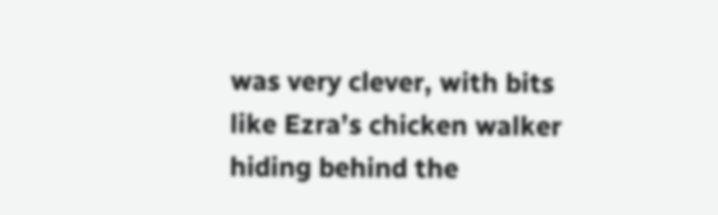was very clever, with bits like Ezra’s chicken walker hiding behind the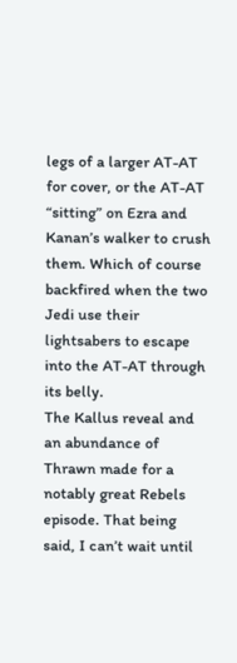legs of a larger AT-AT for cover, or the AT-AT “sitting” on Ezra and Kanan’s walker to crush them. Which of course backfired when the two Jedi use their lightsabers to escape into the AT-AT through its belly.
The Kallus reveal and an abundance of Thrawn made for a notably great Rebels episode. That being said, I can’t wait until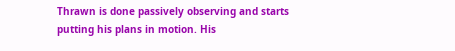Thrawn is done passively observing and starts putting his plans in motion. His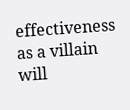effectiveness as a villain will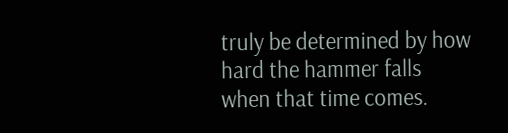truly be determined by how hard the hammer falls when that time comes.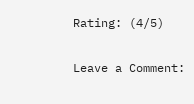Rating: (4/5)

Leave a Comment: